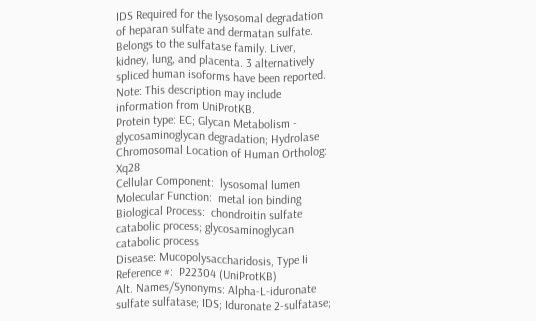IDS Required for the lysosomal degradation of heparan sulfate and dermatan sulfate. Belongs to the sulfatase family. Liver, kidney, lung, and placenta. 3 alternatively spliced human isoforms have been reported. Note: This description may include information from UniProtKB.
Protein type: EC; Glycan Metabolism - glycosaminoglycan degradation; Hydrolase
Chromosomal Location of Human Ortholog: Xq28
Cellular Component:  lysosomal lumen
Molecular Function:  metal ion binding
Biological Process:  chondroitin sulfate catabolic process; glycosaminoglycan catabolic process
Disease: Mucopolysaccharidosis, Type Ii
Reference #:  P22304 (UniProtKB)
Alt. Names/Synonyms: Alpha-L-iduronate sulfate sulfatase; IDS; Iduronate 2-sulfatase;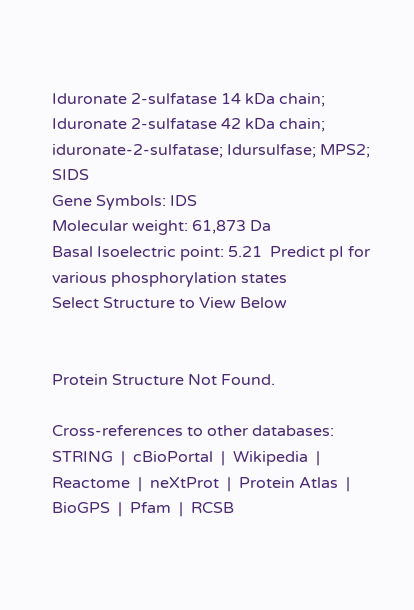Iduronate 2-sulfatase 14 kDa chain; Iduronate 2-sulfatase 42 kDa chain; iduronate-2-sulfatase; Idursulfase; MPS2; SIDS
Gene Symbols: IDS
Molecular weight: 61,873 Da
Basal Isoelectric point: 5.21  Predict pI for various phosphorylation states
Select Structure to View Below


Protein Structure Not Found.

Cross-references to other databases:  STRING  |  cBioPortal  |  Wikipedia  |  Reactome  |  neXtProt  |  Protein Atlas  |  BioGPS  |  Pfam  |  RCSB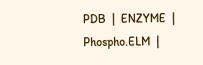PDB  |  ENZYME  |  Phospho.ELM  |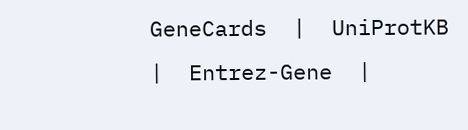GeneCards  |  UniProtKB  |  Entrez-Gene  |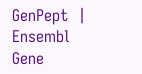GenPept  |  Ensembl Gene